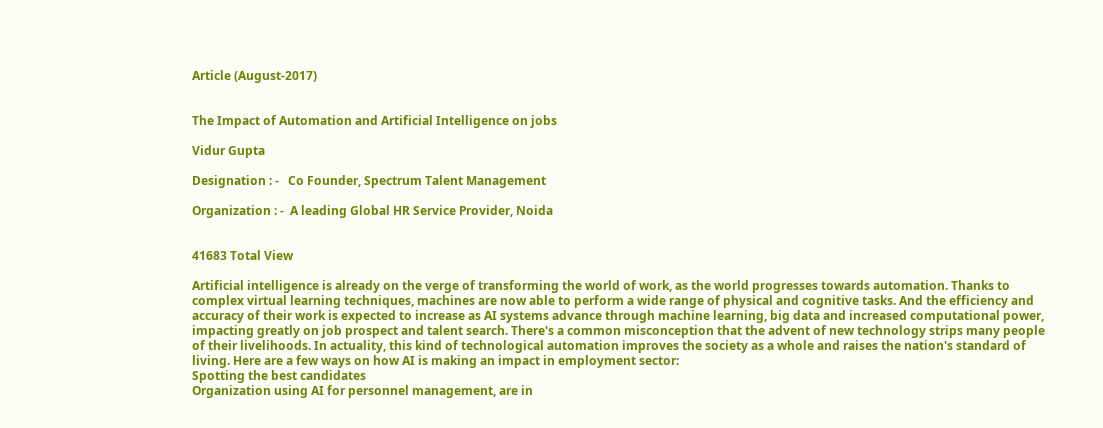Article (August-2017)


The Impact of Automation and Artificial Intelligence on jobs

Vidur Gupta

Designation : -   Co Founder, Spectrum Talent Management

Organization : -  A leading Global HR Service Provider, Noida


41683 Total View

Artificial intelligence is already on the verge of transforming the world of work, as the world progresses towards automation. Thanks to complex virtual learning techniques, machines are now able to perform a wide range of physical and cognitive tasks. And the efficiency and accuracy of their work is expected to increase as AI systems advance through machine learning, big data and increased computational power, impacting greatly on job prospect and talent search. There's a common misconception that the advent of new technology strips many people of their livelihoods. In actuality, this kind of technological automation improves the society as a whole and raises the nation's standard of living. Here are a few ways on how AI is making an impact in employment sector:
Spotting the best candidates
Organization using AI for personnel management, are in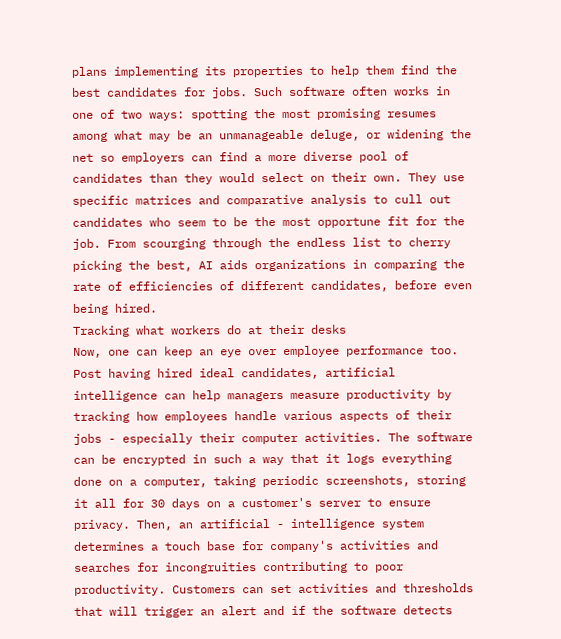plans implementing its properties to help them find the best candidates for jobs. Such software often works in one of two ways: spotting the most promising resumes among what may be an unmanageable deluge, or widening the net so employers can find a more diverse pool of candidates than they would select on their own. They use specific matrices and comparative analysis to cull out candidates who seem to be the most opportune fit for the job. From scourging through the endless list to cherry picking the best, AI aids organizations in comparing the rate of efficiencies of different candidates, before even being hired.
Tracking what workers do at their desks
Now, one can keep an eye over employee performance too. Post having hired ideal candidates, artificial intelligence can help managers measure productivity by tracking how employees handle various aspects of their jobs - especially their computer activities. The software can be encrypted in such a way that it logs everything done on a computer, taking periodic screenshots, storing it all for 30 days on a customer's server to ensure privacy. Then, an artificial - intelligence system determines a touch base for company's activities and searches for incongruities contributing to poor productivity. Customers can set activities and thresholds that will trigger an alert and if the software detects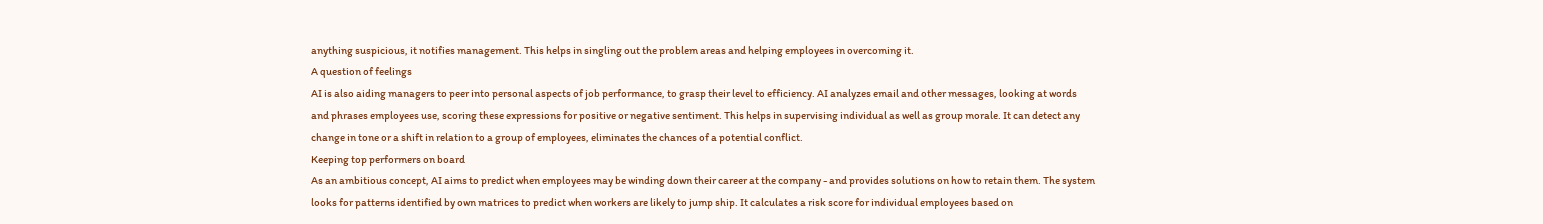anything suspicious, it notifies management. This helps in singling out the problem areas and helping employees in overcoming it.
A question of feelings
AI is also aiding managers to peer into personal aspects of job performance, to grasp their level to efficiency. AI analyzes email and other messages, looking at words and phrases employees use, scoring these expressions for positive or negative sentiment. This helps in supervising individual as well as group morale. It can detect any change in tone or a shift in relation to a group of employees, eliminates the chances of a potential conflict.
Keeping top performers on board
As an ambitious concept, AI aims to predict when employees may be winding down their career at the company - and provides solutions on how to retain them. The system looks for patterns identified by own matrices to predict when workers are likely to jump ship. It calculates a risk score for individual employees based on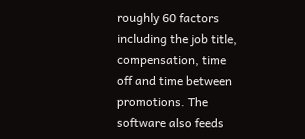roughly 60 factors including the job title, compensation, time off and time between promotions. The software also feeds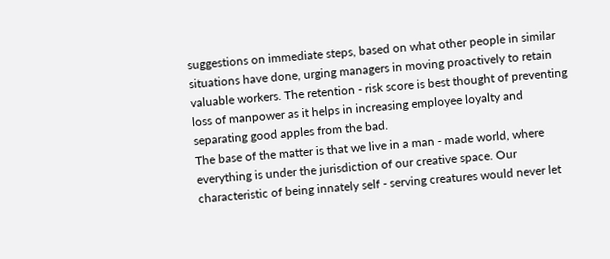suggestions on immediate steps, based on what other people in similar situations have done, urging managers in moving proactively to retain valuable workers. The retention - risk score is best thought of preventing loss of manpower as it helps in increasing employee loyalty and separating good apples from the bad.
The base of the matter is that we live in a man - made world, where everything is under the jurisdiction of our creative space. Our characteristic of being innately self - serving creatures would never let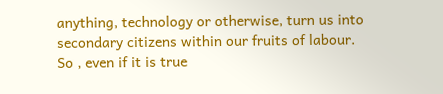anything, technology or otherwise, turn us into secondary citizens within our fruits of labour. So , even if it is true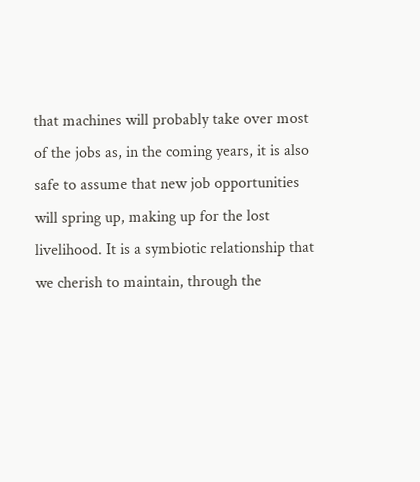that machines will probably take over most of the jobs as, in the coming years, it is also safe to assume that new job opportunities will spring up, making up for the lost livelihood. It is a symbiotic relationship that we cherish to maintain, through the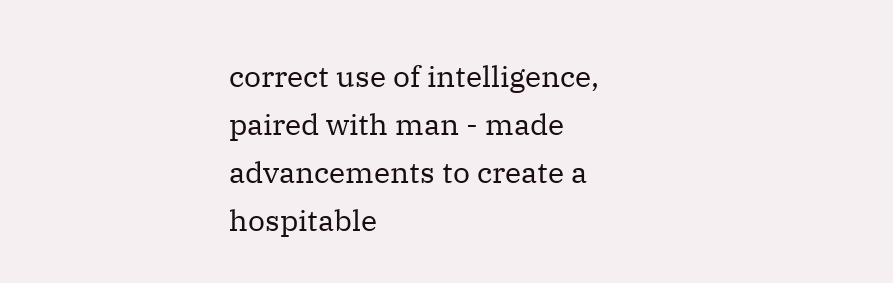correct use of intelligence, paired with man - made advancements to create a hospitable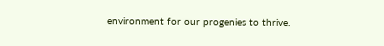environment for our progenies to thrive.